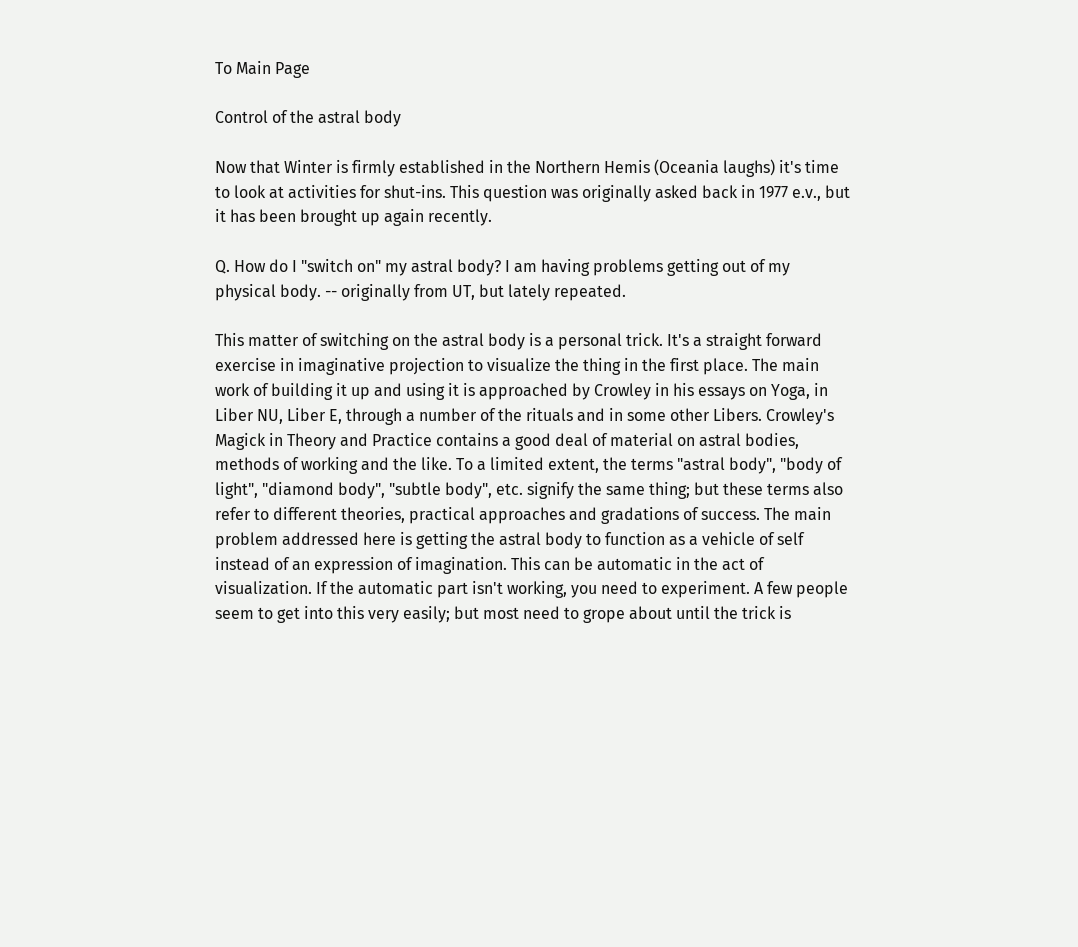To Main Page

Control of the astral body

Now that Winter is firmly established in the Northern Hemis (Oceania laughs) it's time to look at activities for shut-ins. This question was originally asked back in 1977 e.v., but it has been brought up again recently.

Q. How do I "switch on" my astral body? I am having problems getting out of my physical body. -- originally from UT, but lately repeated.

This matter of switching on the astral body is a personal trick. It's a straight forward exercise in imaginative projection to visualize the thing in the first place. The main work of building it up and using it is approached by Crowley in his essays on Yoga, in Liber NU, Liber E, through a number of the rituals and in some other Libers. Crowley's Magick in Theory and Practice contains a good deal of material on astral bodies, methods of working and the like. To a limited extent, the terms "astral body", "body of light", "diamond body", "subtle body", etc. signify the same thing; but these terms also refer to different theories, practical approaches and gradations of success. The main problem addressed here is getting the astral body to function as a vehicle of self instead of an expression of imagination. This can be automatic in the act of visualization. If the automatic part isn't working, you need to experiment. A few people seem to get into this very easily; but most need to grope about until the trick is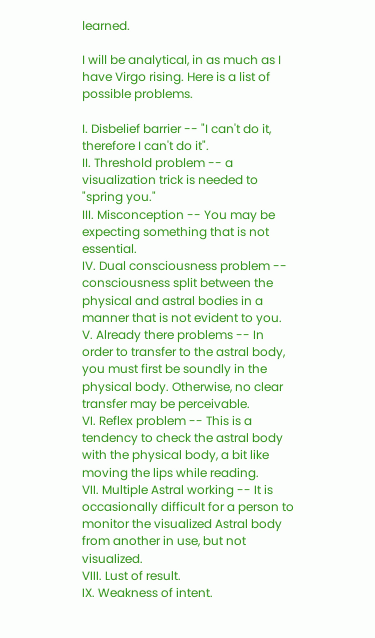learned.

I will be analytical, in as much as I have Virgo rising. Here is a list of possible problems.

I. Disbelief barrier -- "I can't do it, therefore I can't do it".
II. Threshold problem -- a visualization trick is needed to "spring you."
III. Misconception -- You may be expecting something that is not essential.
IV. Dual consciousness problem -- consciousness split between the physical and astral bodies in a manner that is not evident to you.
V. Already there problems -- In order to transfer to the astral body, you must first be soundly in the physical body. Otherwise, no clear transfer may be perceivable.
VI. Reflex problem -- This is a tendency to check the astral body with the physical body, a bit like moving the lips while reading.
VII. Multiple Astral working -- It is occasionally difficult for a person to monitor the visualized Astral body from another in use, but not visualized.
VIII. Lust of result.
IX. Weakness of intent.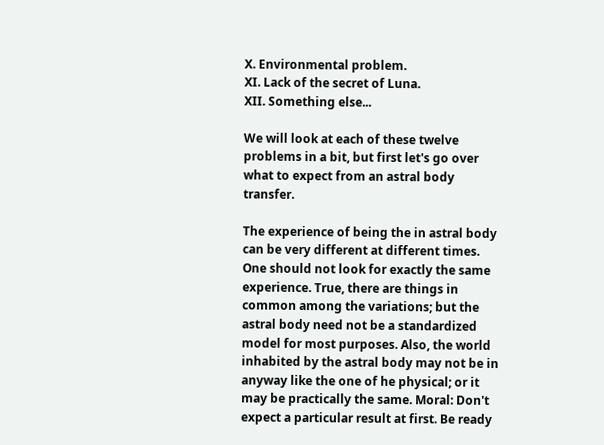X. Environmental problem.
XI. Lack of the secret of Luna.
XII. Something else...

We will look at each of these twelve problems in a bit, but first let's go over what to expect from an astral body transfer.

The experience of being the in astral body can be very different at different times. One should not look for exactly the same experience. True, there are things in common among the variations; but the astral body need not be a standardized model for most purposes. Also, the world inhabited by the astral body may not be in anyway like the one of he physical; or it may be practically the same. Moral: Don't expect a particular result at first. Be ready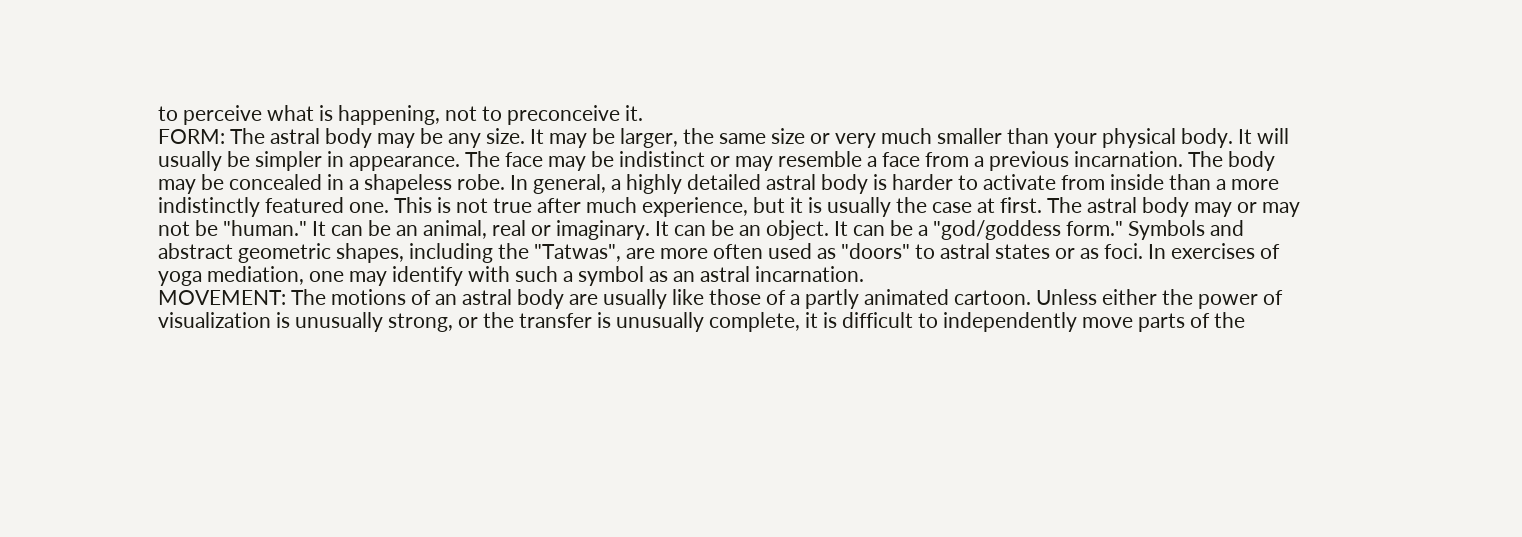to perceive what is happening, not to preconceive it.
FORM: The astral body may be any size. It may be larger, the same size or very much smaller than your physical body. It will usually be simpler in appearance. The face may be indistinct or may resemble a face from a previous incarnation. The body may be concealed in a shapeless robe. In general, a highly detailed astral body is harder to activate from inside than a more indistinctly featured one. This is not true after much experience, but it is usually the case at first. The astral body may or may not be "human." It can be an animal, real or imaginary. It can be an object. It can be a "god/goddess form." Symbols and abstract geometric shapes, including the "Tatwas", are more often used as "doors" to astral states or as foci. In exercises of yoga mediation, one may identify with such a symbol as an astral incarnation.
MOVEMENT: The motions of an astral body are usually like those of a partly animated cartoon. Unless either the power of visualization is unusually strong, or the transfer is unusually complete, it is difficult to independently move parts of the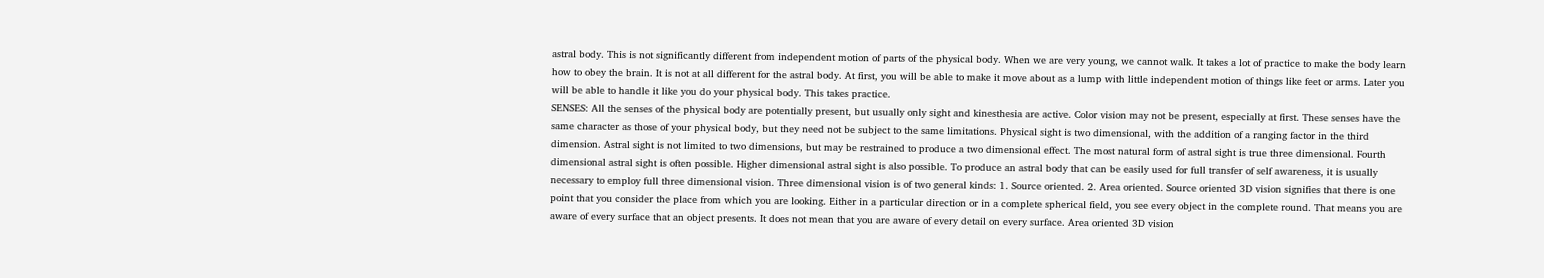astral body. This is not significantly different from independent motion of parts of the physical body. When we are very young, we cannot walk. It takes a lot of practice to make the body learn how to obey the brain. It is not at all different for the astral body. At first, you will be able to make it move about as a lump with little independent motion of things like feet or arms. Later you will be able to handle it like you do your physical body. This takes practice.
SENSES: All the senses of the physical body are potentially present, but usually only sight and kinesthesia are active. Color vision may not be present, especially at first. These senses have the same character as those of your physical body, but they need not be subject to the same limitations. Physical sight is two dimensional, with the addition of a ranging factor in the third dimension. Astral sight is not limited to two dimensions, but may be restrained to produce a two dimensional effect. The most natural form of astral sight is true three dimensional. Fourth dimensional astral sight is often possible. Higher dimensional astral sight is also possible. To produce an astral body that can be easily used for full transfer of self awareness, it is usually necessary to employ full three dimensional vision. Three dimensional vision is of two general kinds: 1. Source oriented. 2. Area oriented. Source oriented 3D vision signifies that there is one point that you consider the place from which you are looking. Either in a particular direction or in a complete spherical field, you see every object in the complete round. That means you are aware of every surface that an object presents. It does not mean that you are aware of every detail on every surface. Area oriented 3D vision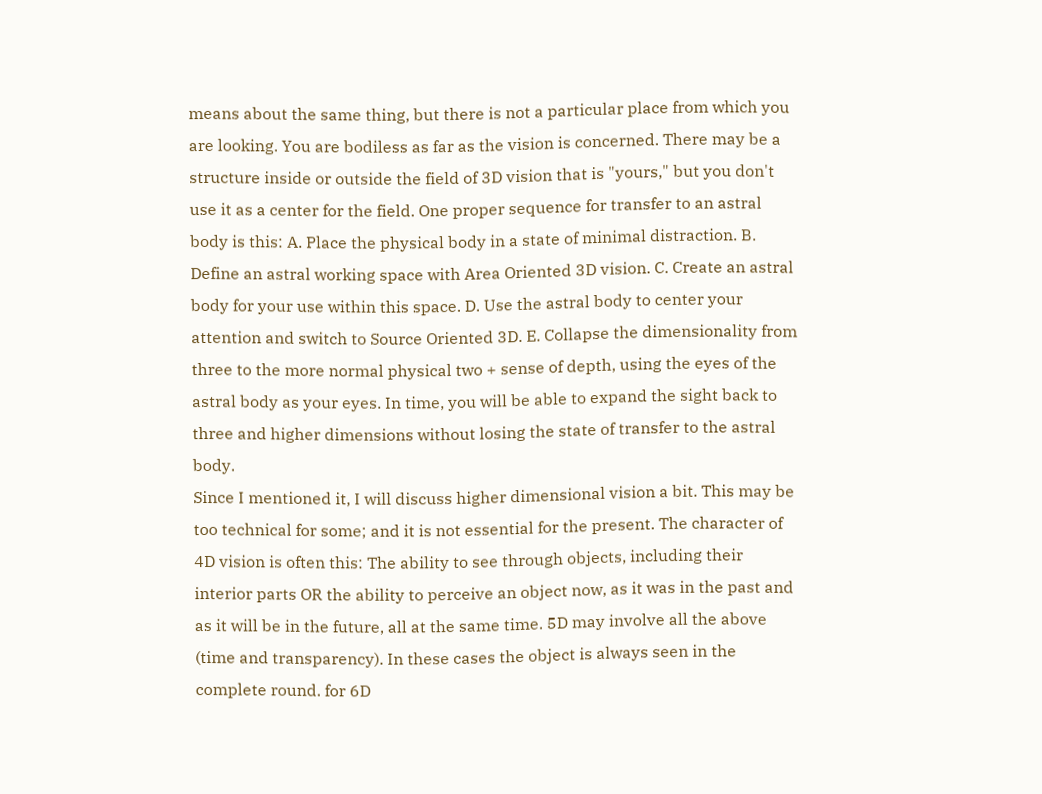means about the same thing, but there is not a particular place from which you are looking. You are bodiless as far as the vision is concerned. There may be a structure inside or outside the field of 3D vision that is "yours," but you don't use it as a center for the field. One proper sequence for transfer to an astral body is this: A. Place the physical body in a state of minimal distraction. B. Define an astral working space with Area Oriented 3D vision. C. Create an astral body for your use within this space. D. Use the astral body to center your attention and switch to Source Oriented 3D. E. Collapse the dimensionality from three to the more normal physical two + sense of depth, using the eyes of the astral body as your eyes. In time, you will be able to expand the sight back to three and higher dimensions without losing the state of transfer to the astral body.
Since I mentioned it, I will discuss higher dimensional vision a bit. This may be too technical for some; and it is not essential for the present. The character of 4D vision is often this: The ability to see through objects, including their interior parts OR the ability to perceive an object now, as it was in the past and as it will be in the future, all at the same time. 5D may involve all the above (time and transparency). In these cases the object is always seen in the complete round. for 6D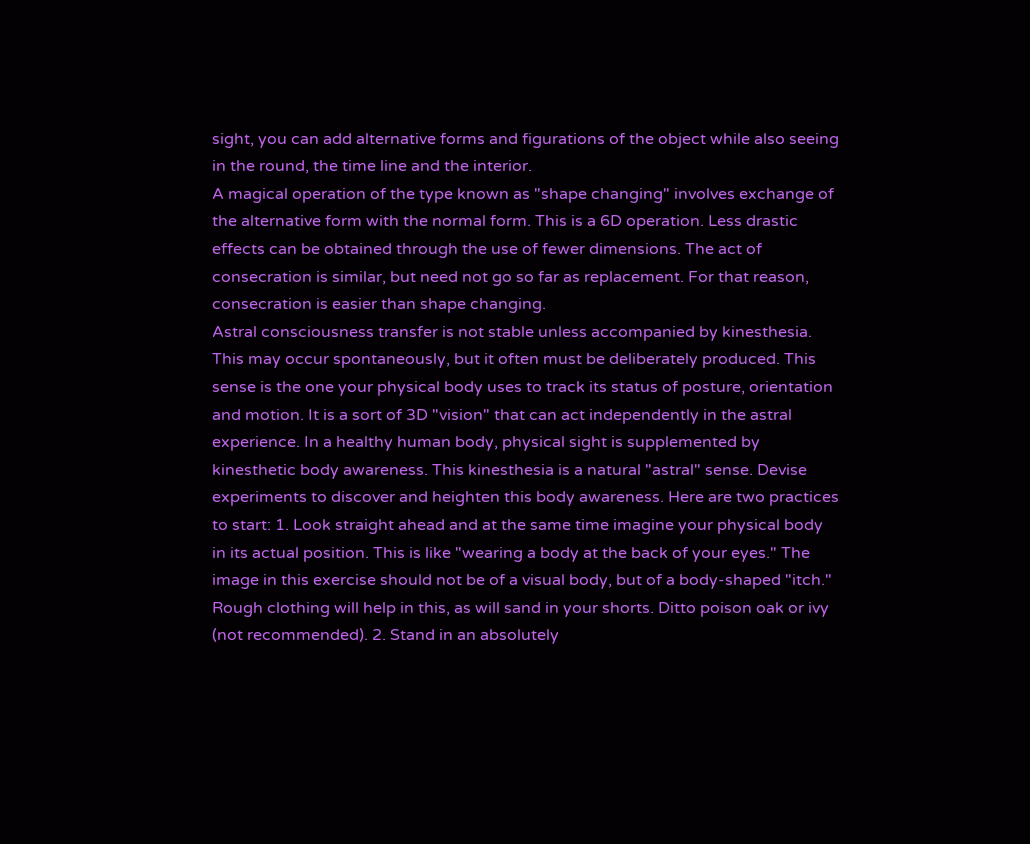sight, you can add alternative forms and figurations of the object while also seeing in the round, the time line and the interior.
A magical operation of the type known as "shape changing" involves exchange of the alternative form with the normal form. This is a 6D operation. Less drastic effects can be obtained through the use of fewer dimensions. The act of consecration is similar, but need not go so far as replacement. For that reason, consecration is easier than shape changing.
Astral consciousness transfer is not stable unless accompanied by kinesthesia. This may occur spontaneously, but it often must be deliberately produced. This sense is the one your physical body uses to track its status of posture, orientation and motion. It is a sort of 3D "vision" that can act independently in the astral experience. In a healthy human body, physical sight is supplemented by kinesthetic body awareness. This kinesthesia is a natural "astral" sense. Devise experiments to discover and heighten this body awareness. Here are two practices to start: 1. Look straight ahead and at the same time imagine your physical body in its actual position. This is like "wearing a body at the back of your eyes." The image in this exercise should not be of a visual body, but of a body-shaped "itch." Rough clothing will help in this, as will sand in your shorts. Ditto poison oak or ivy (not recommended). 2. Stand in an absolutely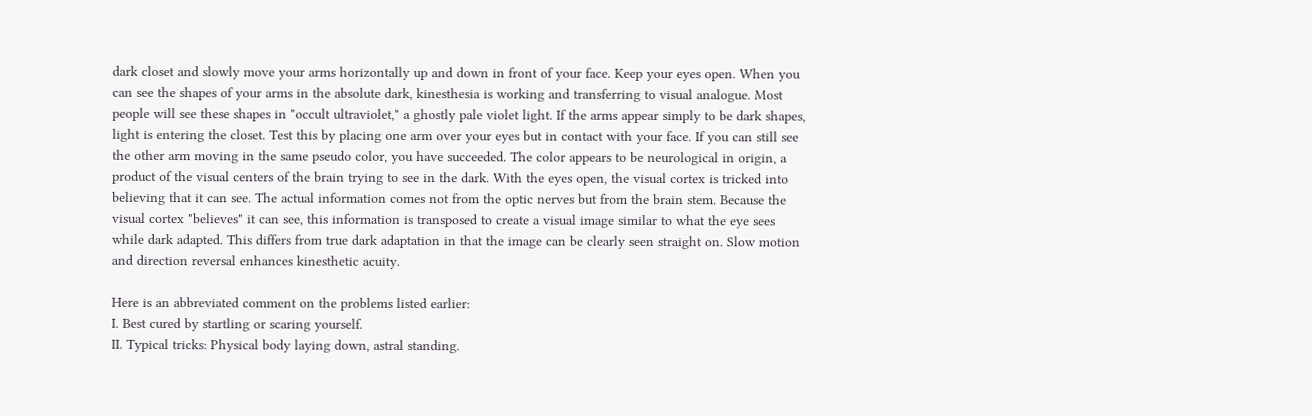dark closet and slowly move your arms horizontally up and down in front of your face. Keep your eyes open. When you can see the shapes of your arms in the absolute dark, kinesthesia is working and transferring to visual analogue. Most people will see these shapes in "occult ultraviolet," a ghostly pale violet light. If the arms appear simply to be dark shapes, light is entering the closet. Test this by placing one arm over your eyes but in contact with your face. If you can still see the other arm moving in the same pseudo color, you have succeeded. The color appears to be neurological in origin, a product of the visual centers of the brain trying to see in the dark. With the eyes open, the visual cortex is tricked into believing that it can see. The actual information comes not from the optic nerves but from the brain stem. Because the visual cortex "believes" it can see, this information is transposed to create a visual image similar to what the eye sees while dark adapted. This differs from true dark adaptation in that the image can be clearly seen straight on. Slow motion and direction reversal enhances kinesthetic acuity.

Here is an abbreviated comment on the problems listed earlier:
I. Best cured by startling or scaring yourself.
II. Typical tricks: Physical body laying down, astral standing.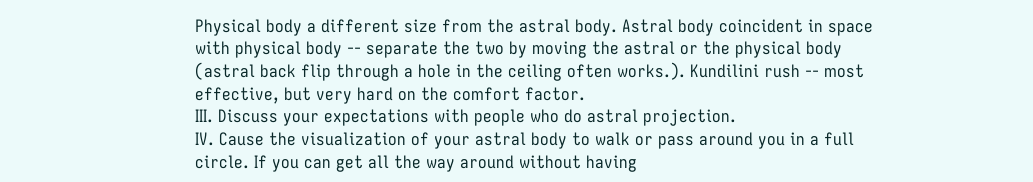Physical body a different size from the astral body. Astral body coincident in space with physical body -- separate the two by moving the astral or the physical body (astral back flip through a hole in the ceiling often works.). Kundilini rush -- most effective, but very hard on the comfort factor.
III. Discuss your expectations with people who do astral projection.
IV. Cause the visualization of your astral body to walk or pass around you in a full circle. If you can get all the way around without having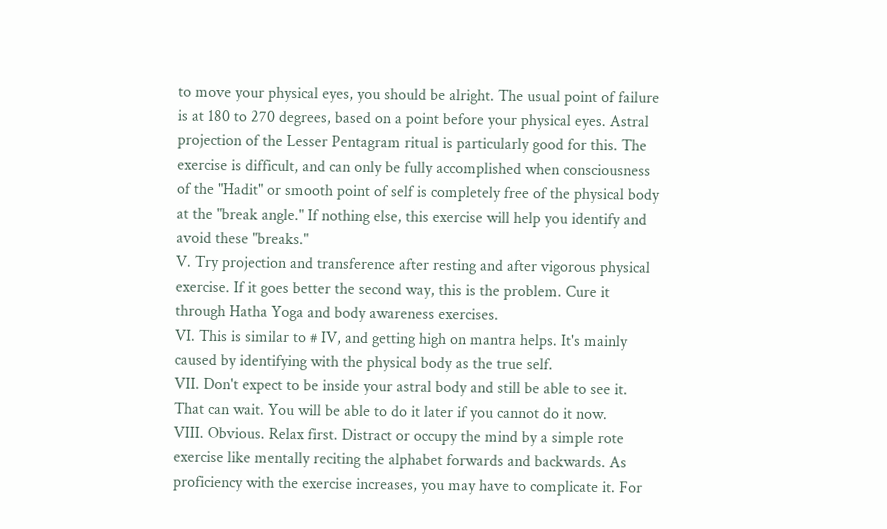to move your physical eyes, you should be alright. The usual point of failure is at 180 to 270 degrees, based on a point before your physical eyes. Astral projection of the Lesser Pentagram ritual is particularly good for this. The exercise is difficult, and can only be fully accomplished when consciousness of the "Hadit" or smooth point of self is completely free of the physical body at the "break angle." If nothing else, this exercise will help you identify and avoid these "breaks."
V. Try projection and transference after resting and after vigorous physical exercise. If it goes better the second way, this is the problem. Cure it through Hatha Yoga and body awareness exercises.
VI. This is similar to # IV, and getting high on mantra helps. It's mainly caused by identifying with the physical body as the true self.
VII. Don't expect to be inside your astral body and still be able to see it. That can wait. You will be able to do it later if you cannot do it now.
VIII. Obvious. Relax first. Distract or occupy the mind by a simple rote exercise like mentally reciting the alphabet forwards and backwards. As proficiency with the exercise increases, you may have to complicate it. For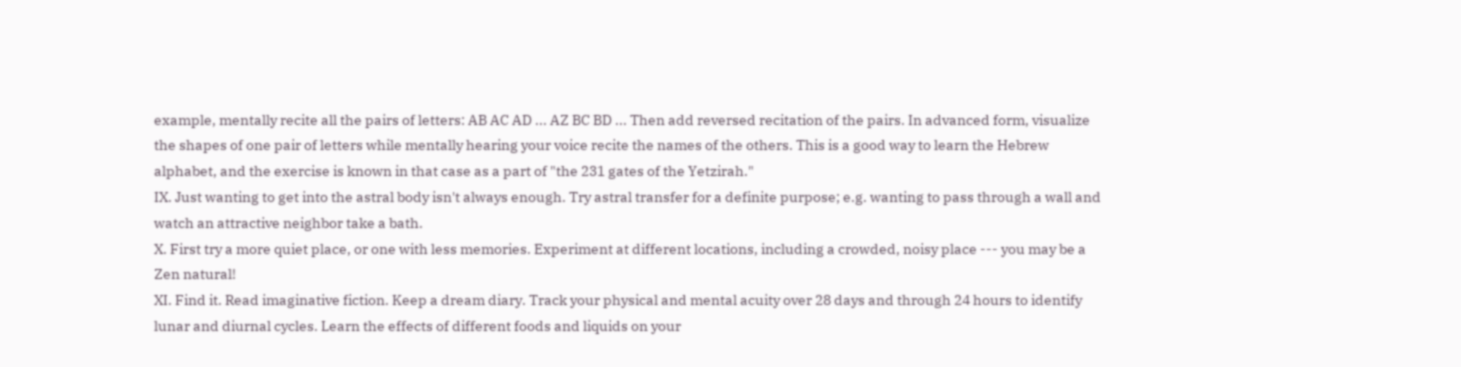example, mentally recite all the pairs of letters: AB AC AD ... AZ BC BD ... Then add reversed recitation of the pairs. In advanced form, visualize the shapes of one pair of letters while mentally hearing your voice recite the names of the others. This is a good way to learn the Hebrew alphabet, and the exercise is known in that case as a part of "the 231 gates of the Yetzirah."
IX. Just wanting to get into the astral body isn't always enough. Try astral transfer for a definite purpose; e.g. wanting to pass through a wall and watch an attractive neighbor take a bath.
X. First try a more quiet place, or one with less memories. Experiment at different locations, including a crowded, noisy place --- you may be a Zen natural!
XI. Find it. Read imaginative fiction. Keep a dream diary. Track your physical and mental acuity over 28 days and through 24 hours to identify lunar and diurnal cycles. Learn the effects of different foods and liquids on your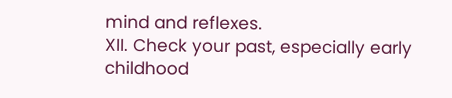mind and reflexes.
XII. Check your past, especially early childhood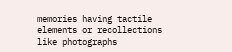memories having tactile elements or recollections like photographs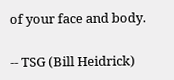of your face and body.

-- TSG (Bill Heidrick)